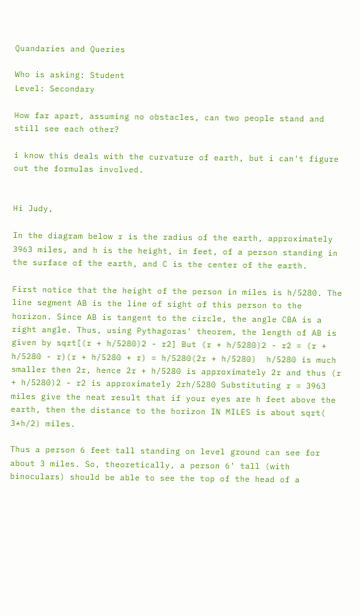Quandaries and Queries

Who is asking: Student
Level: Secondary

How far apart, assuming no obstacles, can two people stand and still see each other?

i know this deals with the curvature of earth, but i can't figure out the formulas involved.


Hi Judy,

In the diagram below r is the radius of the earth, approximately 3963 miles, and h is the height, in feet, of a person standing in the surface of the earth, and C is the center of the earth.

First notice that the height of the person in miles is h/5280. The line segment AB is the line of sight of this person to the horizon. Since AB is tangent to the circle, the angle CBA is a right angle. Thus, using Pythagoras' theorem, the length of AB is given by sqrt[(r + h/5280)2 - r2] But (r + h/5280)2 - r2 = (r + h/5280 - r)(r + h/5280 + r) = h/5280(2r + h/5280)  h/5280 is much smaller then 2r, hence 2r + h/5280 is approximately 2r and thus (r + h/5280)2 - r2 is approximately 2rh/5280 Substituting r = 3963 miles give the neat result that if your eyes are h feet above the earth, then the distance to the horizon IN MILES is about sqrt( 3*h/2) miles.

Thus a person 6 feet tall standing on level ground can see for about 3 miles. So, theoretically, a person 6' tall (with binoculars) should be able to see the top of the head of a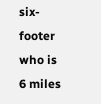six-footer who is 6 miles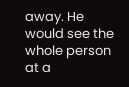away. He would see the whole person at a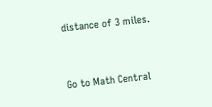distance of 3 miles.


Go to Math Central